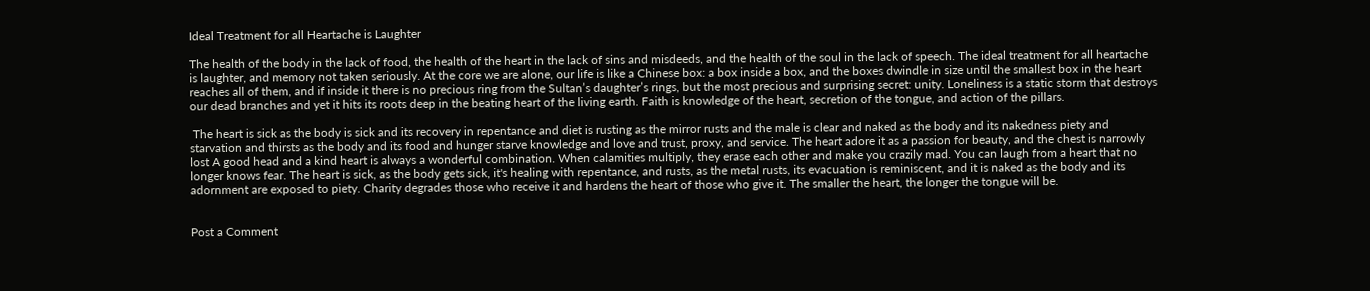Ideal Treatment for all Heartache is Laughter

The health of the body in the lack of food, the health of the heart in the lack of sins and misdeeds, and the health of the soul in the lack of speech. The ideal treatment for all heartache is laughter, and memory not taken seriously. At the core we are alone, our life is like a Chinese box: a box inside a box, and the boxes dwindle in size until the smallest box in the heart reaches all of them, and if inside it there is no precious ring from the Sultan’s daughter’s rings, but the most precious and surprising secret: unity. Loneliness is a static storm that destroys our dead branches and yet it hits its roots deep in the beating heart of the living earth. Faith is knowledge of the heart, secretion of the tongue, and action of the pillars.

 The heart is sick as the body is sick and its recovery in repentance and diet is rusting as the mirror rusts and the male is clear and naked as the body and its nakedness piety and starvation and thirsts as the body and its food and hunger starve knowledge and love and trust, proxy, and service. The heart adore it as a passion for beauty, and the chest is narrowly lost A good head and a kind heart is always a wonderful combination. When calamities multiply, they erase each other and make you crazily mad. You can laugh from a heart that no longer knows fear. The heart is sick, as the body gets sick, it's healing with repentance, and rusts, as the metal rusts, its evacuation is reminiscent, and it is naked as the body and its adornment are exposed to piety. Charity degrades those who receive it and hardens the heart of those who give it. The smaller the heart, the longer the tongue will be.


Post a Comment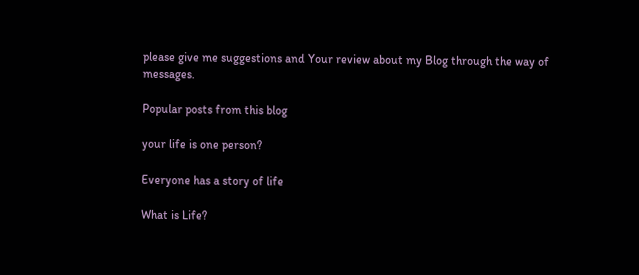please give me suggestions and Your review about my Blog through the way of messages.

Popular posts from this blog

your life is one person?

Everyone has a story of life

What is Life?